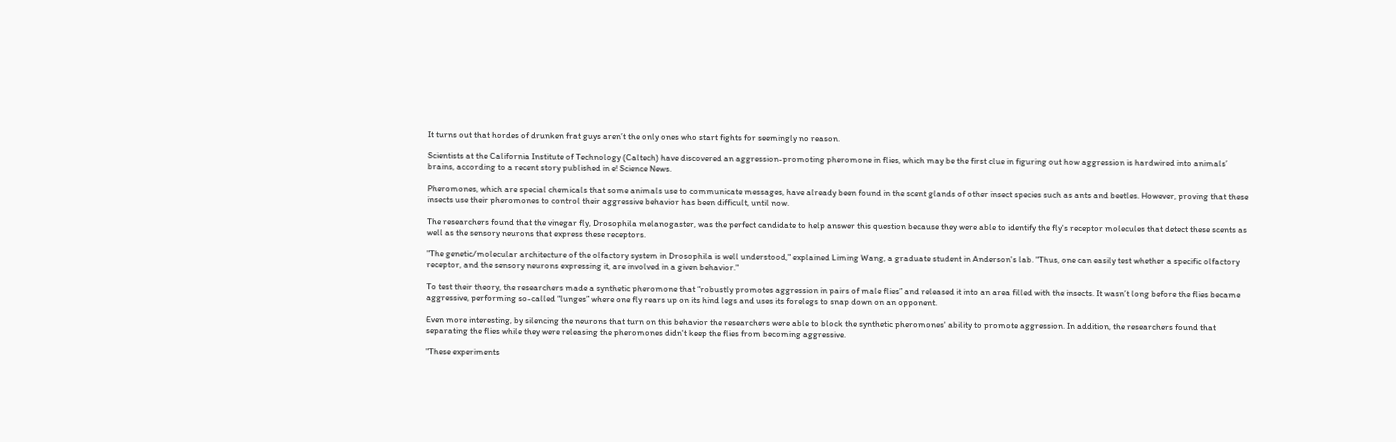It turns out that hordes of drunken frat guys aren’t the only ones who start fights for seemingly no reason.

Scientists at the California Institute of Technology (Caltech) have discovered an aggression-promoting pheromone in flies, which may be the first clue in figuring out how aggression is hardwired into animals’ brains, according to a recent story published in e! Science News.

Pheromones, which are special chemicals that some animals use to communicate messages, have already been found in the scent glands of other insect species such as ants and beetles. However, proving that these insects use their pheromones to control their aggressive behavior has been difficult, until now.

The researchers found that the vinegar fly, Drosophila melanogaster, was the perfect candidate to help answer this question because they were able to identify the fly's receptor molecules that detect these scents as well as the sensory neurons that express these receptors.

"The genetic/molecular architecture of the olfactory system in Drosophila is well understood," explained Liming Wang, a graduate student in Anderson's lab. "Thus, one can easily test whether a specific olfactory receptor, and the sensory neurons expressing it, are involved in a given behavior."

To test their theory, the researchers made a synthetic pheromone that “robustly promotes aggression in pairs of male flies” and released it into an area filled with the insects. It wasn’t long before the flies became aggressive, performing so-called “lunges” where one fly rears up on its hind legs and uses its forelegs to snap down on an opponent.

Even more interesting, by silencing the neurons that turn on this behavior the researchers were able to block the synthetic pheromones' ability to promote aggression. In addition, the researchers found that separating the flies while they were releasing the pheromones didn't keep the flies from becoming aggressive.

"These experiments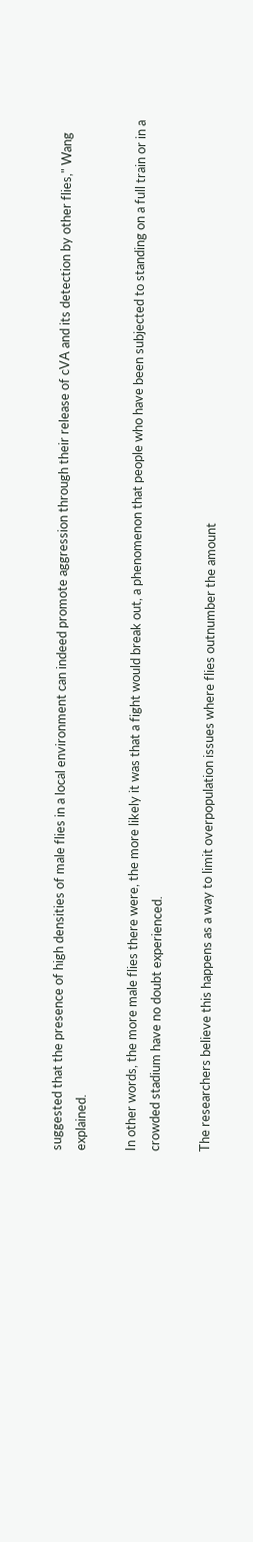suggested that the presence of high densities of male flies in a local environment can indeed promote aggression through their release of cVA and its detection by other flies," Wang explained.

In other words, the more male flies there were, the more likely it was that a fight would break out, a phenomenon that people who have been subjected to standing on a full train or in a crowded stadium have no doubt experienced.

The researchers believe this happens as a way to limit overpopulation issues where flies outnumber the amount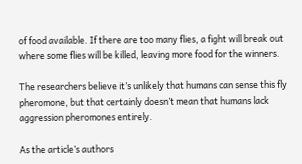of food available. If there are too many flies, a fight will break out where some flies will be killed, leaving more food for the winners.

The researchers believe it’s unlikely that humans can sense this fly pheromone, but that certainly doesn’t mean that humans lack aggression pheromones entirely.

As the article’s authors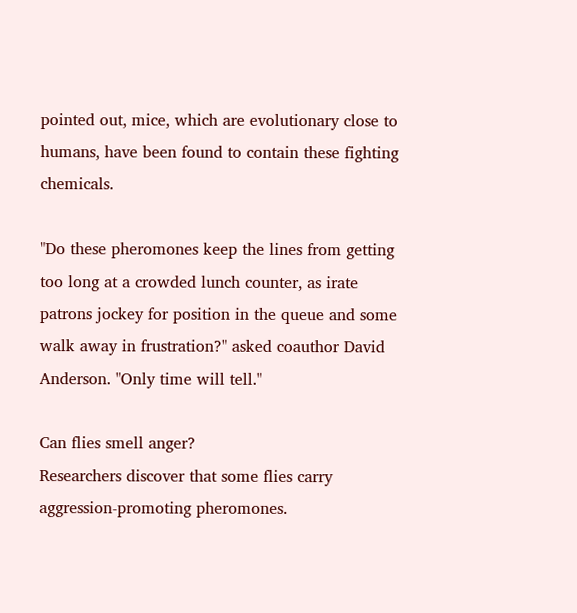pointed out, mice, which are evolutionary close to humans, have been found to contain these fighting chemicals.

"Do these pheromones keep the lines from getting too long at a crowded lunch counter, as irate patrons jockey for position in the queue and some walk away in frustration?" asked coauthor David Anderson. "Only time will tell."

Can flies smell anger?
Researchers discover that some flies carry aggression-promoting pheromones.